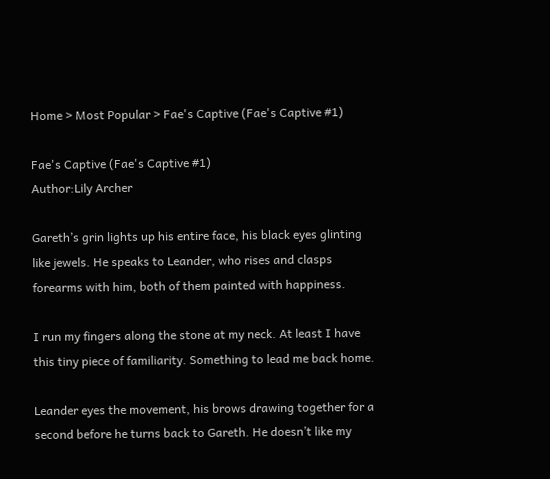Home > Most Popular > Fae's Captive (Fae's Captive #1)

Fae's Captive (Fae's Captive #1)
Author:Lily Archer

Gareth’s grin lights up his entire face, his black eyes glinting like jewels. He speaks to Leander, who rises and clasps forearms with him, both of them painted with happiness.

I run my fingers along the stone at my neck. At least I have this tiny piece of familiarity. Something to lead me back home.

Leander eyes the movement, his brows drawing together for a second before he turns back to Gareth. He doesn’t like my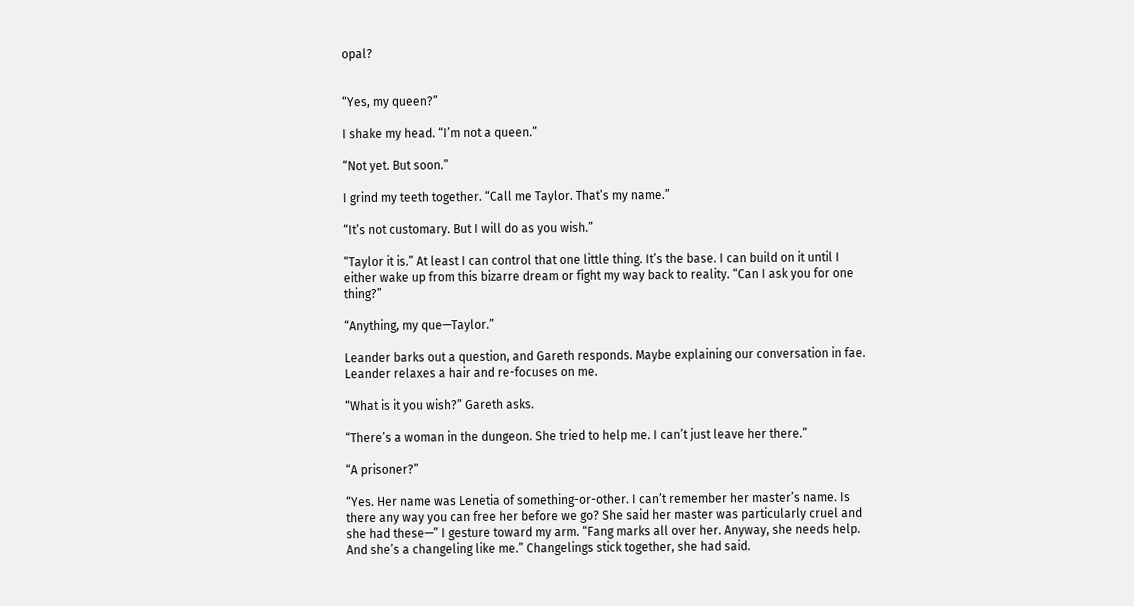opal?


“Yes, my queen?”

I shake my head. “I’m not a queen.”

“Not yet. But soon.”

I grind my teeth together. “Call me Taylor. That’s my name.”

“It’s not customary. But I will do as you wish.”

“Taylor it is.” At least I can control that one little thing. It’s the base. I can build on it until I either wake up from this bizarre dream or fight my way back to reality. “Can I ask you for one thing?”

“Anything, my que—Taylor.”

Leander barks out a question, and Gareth responds. Maybe explaining our conversation in fae. Leander relaxes a hair and re-focuses on me.

“What is it you wish?” Gareth asks.

“There’s a woman in the dungeon. She tried to help me. I can’t just leave her there.”

“A prisoner?”

“Yes. Her name was Lenetia of something-or-other. I can’t remember her master’s name. Is there any way you can free her before we go? She said her master was particularly cruel and she had these—” I gesture toward my arm. “Fang marks all over her. Anyway, she needs help. And she’s a changeling like me.” Changelings stick together, she had said.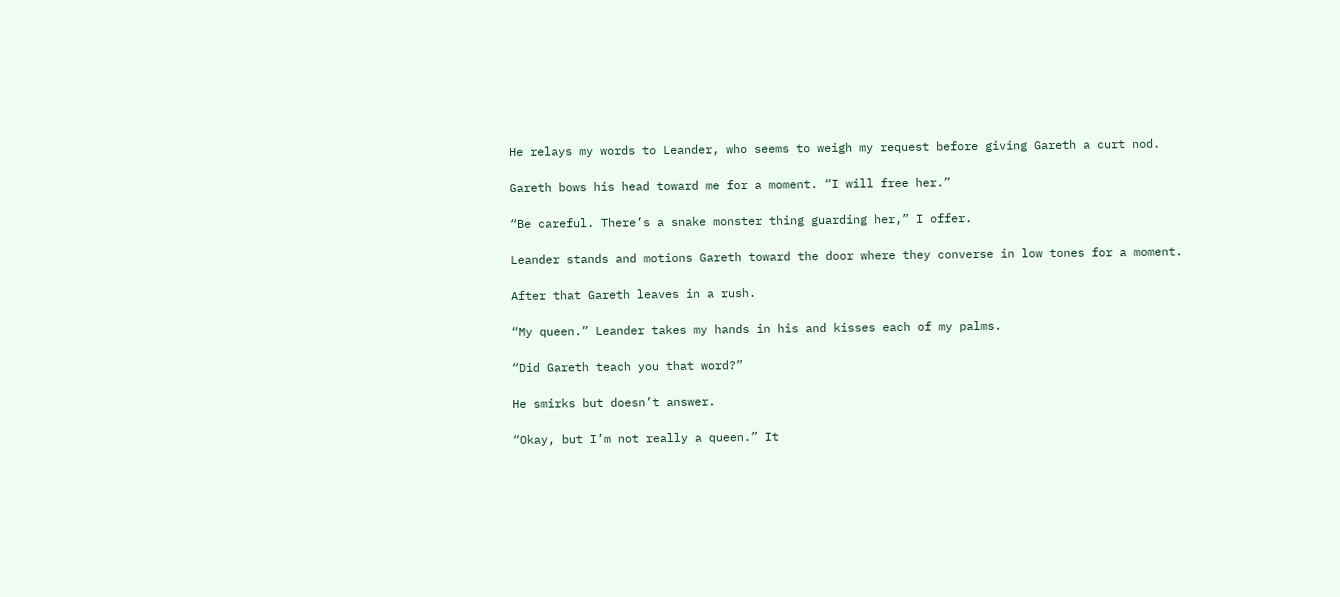He relays my words to Leander, who seems to weigh my request before giving Gareth a curt nod.

Gareth bows his head toward me for a moment. “I will free her.”

“Be careful. There’s a snake monster thing guarding her,” I offer.

Leander stands and motions Gareth toward the door where they converse in low tones for a moment.

After that Gareth leaves in a rush.

“My queen.” Leander takes my hands in his and kisses each of my palms.

“Did Gareth teach you that word?”

He smirks but doesn’t answer.

“Okay, but I’m not really a queen.” It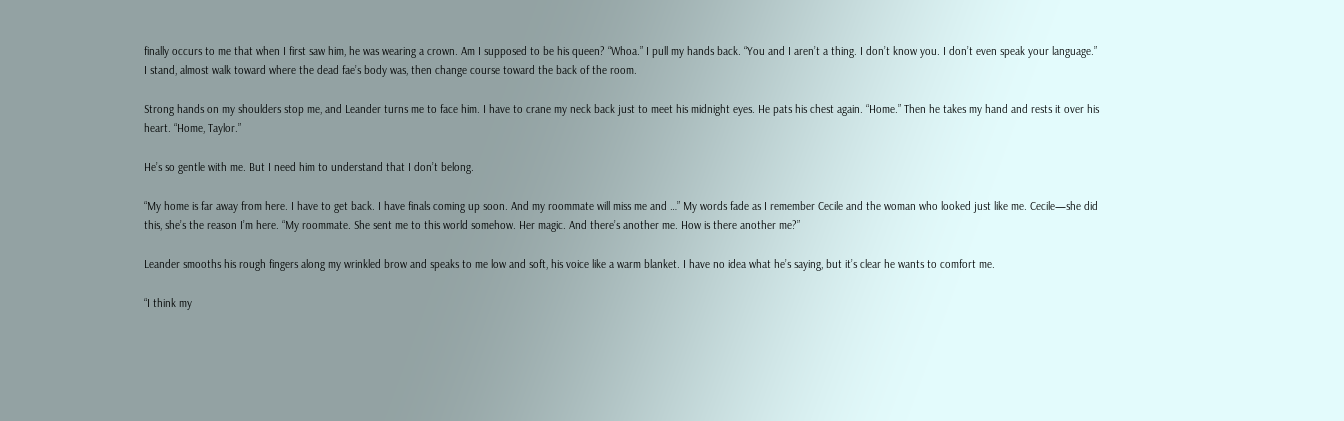finally occurs to me that when I first saw him, he was wearing a crown. Am I supposed to be his queen? “Whoa.” I pull my hands back. “You and I aren’t a thing. I don’t know you. I don’t even speak your language.” I stand, almost walk toward where the dead fae’s body was, then change course toward the back of the room.

Strong hands on my shoulders stop me, and Leander turns me to face him. I have to crane my neck back just to meet his midnight eyes. He pats his chest again. “Home.” Then he takes my hand and rests it over his heart. “Home, Taylor.”

He’s so gentle with me. But I need him to understand that I don’t belong.

“My home is far away from here. I have to get back. I have finals coming up soon. And my roommate will miss me and …” My words fade as I remember Cecile and the woman who looked just like me. Cecile—she did this, she’s the reason I’m here. “My roommate. She sent me to this world somehow. Her magic. And there’s another me. How is there another me?”

Leander smooths his rough fingers along my wrinkled brow and speaks to me low and soft, his voice like a warm blanket. I have no idea what he’s saying, but it’s clear he wants to comfort me.

“I think my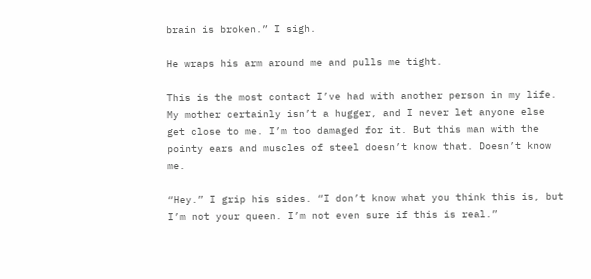brain is broken.” I sigh.

He wraps his arm around me and pulls me tight.

This is the most contact I’ve had with another person in my life. My mother certainly isn’t a hugger, and I never let anyone else get close to me. I’m too damaged for it. But this man with the pointy ears and muscles of steel doesn’t know that. Doesn’t know me.

“Hey.” I grip his sides. “I don’t know what you think this is, but I’m not your queen. I’m not even sure if this is real.”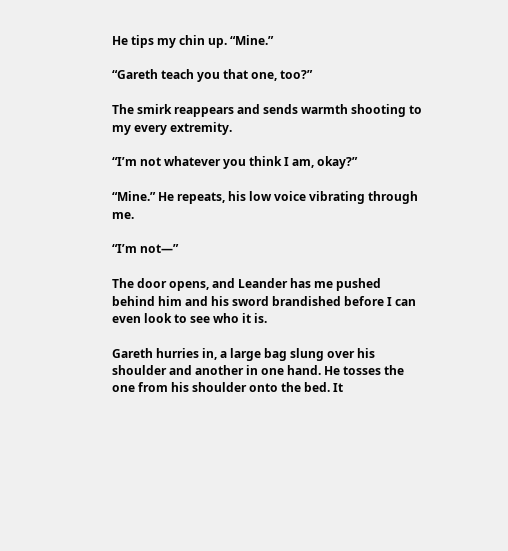He tips my chin up. “Mine.”

“Gareth teach you that one, too?”

The smirk reappears and sends warmth shooting to my every extremity.

“I’m not whatever you think I am, okay?”

“Mine.” He repeats, his low voice vibrating through me.

“I’m not—”

The door opens, and Leander has me pushed behind him and his sword brandished before I can even look to see who it is.

Gareth hurries in, a large bag slung over his shoulder and another in one hand. He tosses the one from his shoulder onto the bed. It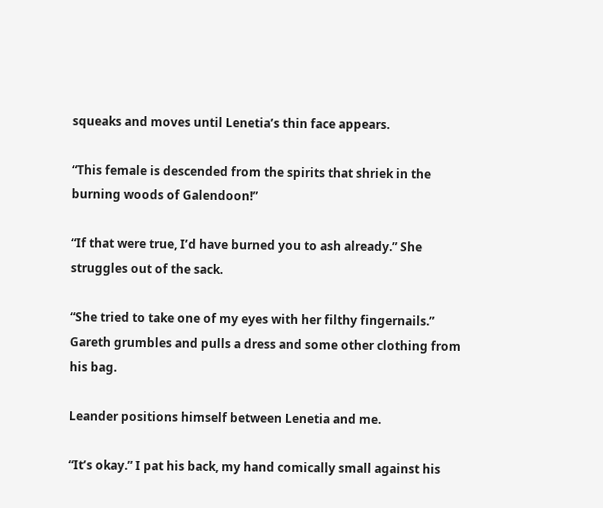squeaks and moves until Lenetia’s thin face appears.

“This female is descended from the spirits that shriek in the burning woods of Galendoon!”

“If that were true, I’d have burned you to ash already.” She struggles out of the sack.

“She tried to take one of my eyes with her filthy fingernails.” Gareth grumbles and pulls a dress and some other clothing from his bag.

Leander positions himself between Lenetia and me.

“It’s okay.” I pat his back, my hand comically small against his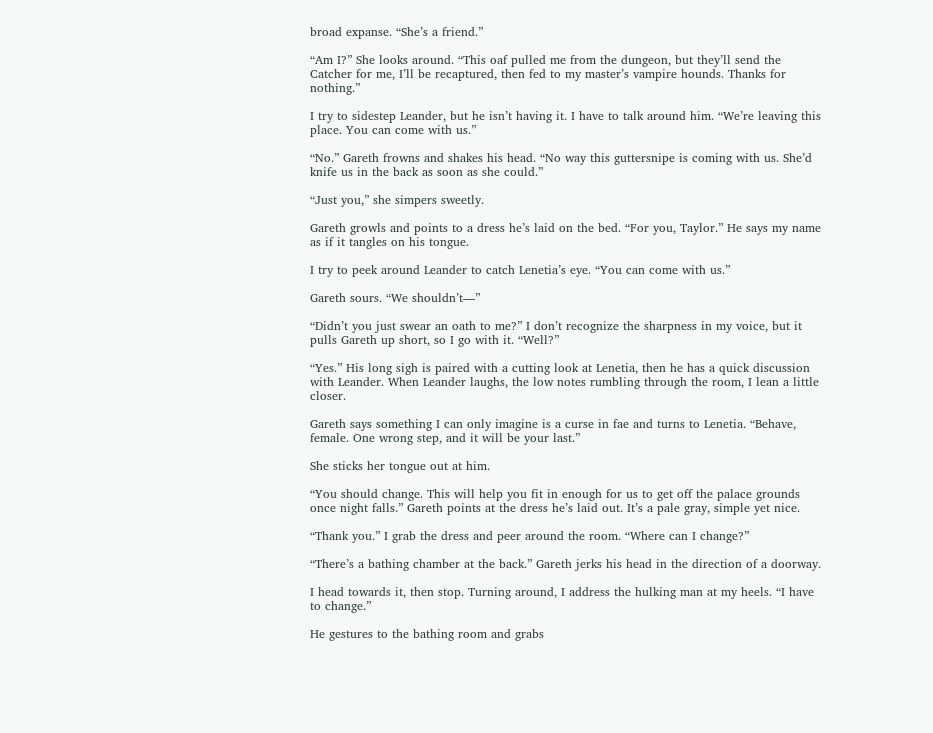broad expanse. “She’s a friend.”

“Am I?” She looks around. “This oaf pulled me from the dungeon, but they’ll send the Catcher for me, I’ll be recaptured, then fed to my master’s vampire hounds. Thanks for nothing.”

I try to sidestep Leander, but he isn’t having it. I have to talk around him. “We’re leaving this place. You can come with us.”

“No.” Gareth frowns and shakes his head. “No way this guttersnipe is coming with us. She’d knife us in the back as soon as she could.”

“Just you,” she simpers sweetly.

Gareth growls and points to a dress he’s laid on the bed. “For you, Taylor.” He says my name as if it tangles on his tongue.

I try to peek around Leander to catch Lenetia’s eye. “You can come with us.”

Gareth sours. “We shouldn’t—”

“Didn’t you just swear an oath to me?” I don’t recognize the sharpness in my voice, but it pulls Gareth up short, so I go with it. “Well?”

“Yes.” His long sigh is paired with a cutting look at Lenetia, then he has a quick discussion with Leander. When Leander laughs, the low notes rumbling through the room, I lean a little closer.

Gareth says something I can only imagine is a curse in fae and turns to Lenetia. “Behave, female. One wrong step, and it will be your last.”

She sticks her tongue out at him.

“You should change. This will help you fit in enough for us to get off the palace grounds once night falls.” Gareth points at the dress he’s laid out. It’s a pale gray, simple yet nice.

“Thank you.” I grab the dress and peer around the room. “Where can I change?”

“There’s a bathing chamber at the back.” Gareth jerks his head in the direction of a doorway.

I head towards it, then stop. Turning around, I address the hulking man at my heels. “I have to change.”

He gestures to the bathing room and grabs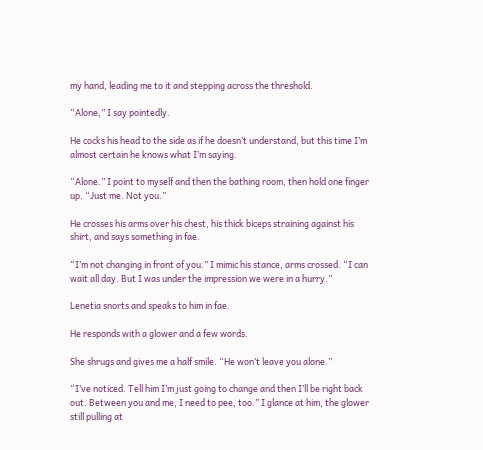my hand, leading me to it and stepping across the threshold.

“Alone,” I say pointedly.

He cocks his head to the side as if he doesn’t understand, but this time I’m almost certain he knows what I’m saying.

“Alone.” I point to myself and then the bathing room, then hold one finger up. “Just me. Not you.”

He crosses his arms over his chest, his thick biceps straining against his shirt, and says something in fae.

“I’m not changing in front of you.” I mimic his stance, arms crossed. “I can wait all day. But I was under the impression we were in a hurry.”

Lenetia snorts and speaks to him in fae.

He responds with a glower and a few words.

She shrugs and gives me a half smile. “He won’t leave you alone.”

“I’ve noticed. Tell him I’m just going to change and then I’ll be right back out. Between you and me, I need to pee, too.” I glance at him, the glower still pulling at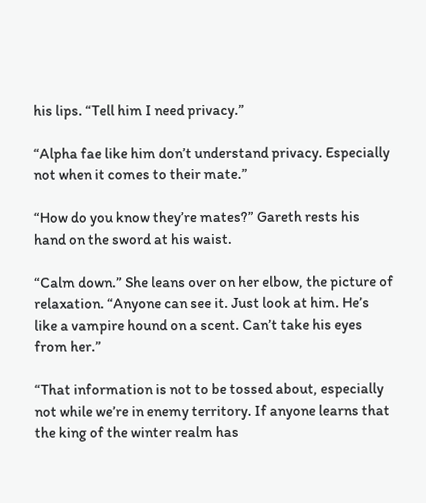his lips. “Tell him I need privacy.”

“Alpha fae like him don’t understand privacy. Especially not when it comes to their mate.”

“How do you know they’re mates?” Gareth rests his hand on the sword at his waist.

“Calm down.” She leans over on her elbow, the picture of relaxation. “Anyone can see it. Just look at him. He’s like a vampire hound on a scent. Can’t take his eyes from her.”

“That information is not to be tossed about, especially not while we’re in enemy territory. If anyone learns that the king of the winter realm has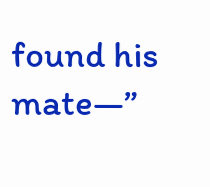found his mate—”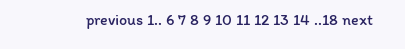previous 1.. 6 7 8 9 10 11 12 13 14 ..18 next